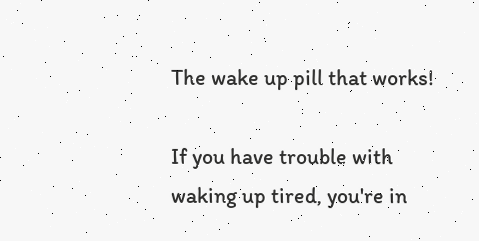The wake up pill that works!

If you have trouble with waking up tired, you're in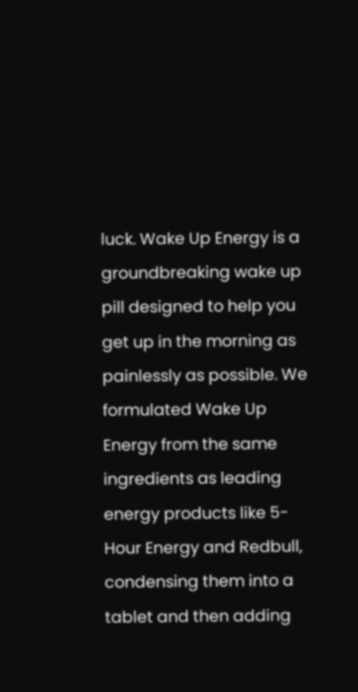luck. Wake Up Energy is a groundbreaking wake up pill designed to help you get up in the morning as painlessly as possible. We formulated Wake Up Energy from the same ingredients as leading energy products like 5-Hour Energy and Redbull, condensing them into a tablet and then adding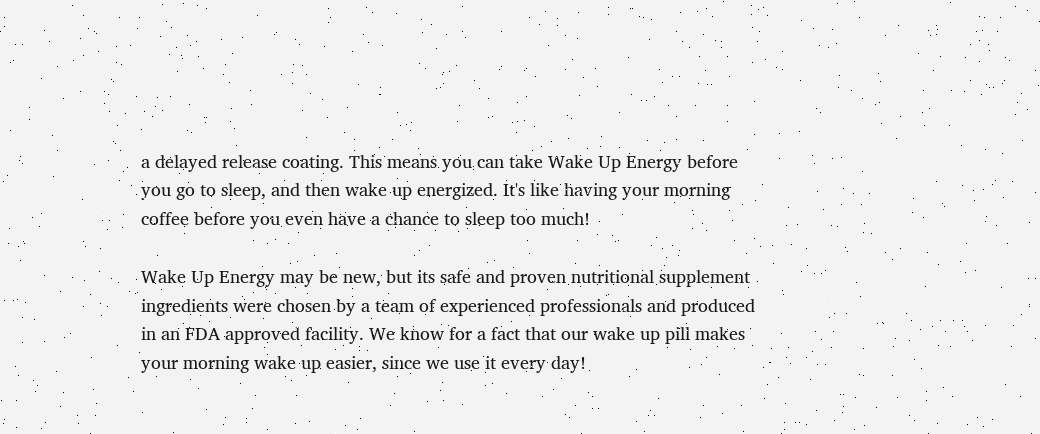a delayed release coating. This means you can take Wake Up Energy before you go to sleep, and then wake up energized. It's like having your morning coffee before you even have a chance to sleep too much!

Wake Up Energy may be new, but its safe and proven nutritional supplement ingredients were chosen by a team of experienced professionals and produced in an FDA approved facility. We know for a fact that our wake up pill makes your morning wake up easier, since we use it every day!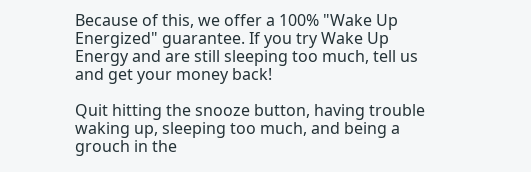Because of this, we offer a 100% "Wake Up Energized" guarantee. If you try Wake Up Energy and are still sleeping too much, tell us and get your money back!

Quit hitting the snooze button, having trouble waking up, sleeping too much, and being a grouch in the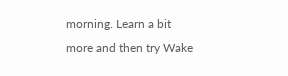morning. Learn a bit more and then try Wake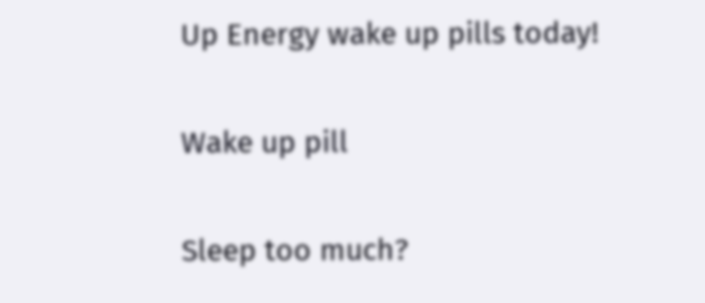Up Energy wake up pills today!

Wake up pill

Sleep too much?